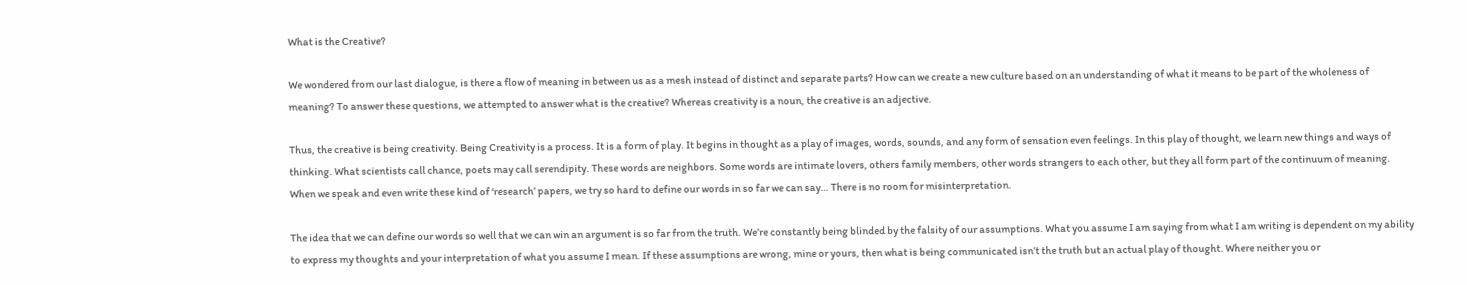What is the Creative?

We wondered from our last dialogue, is there a flow of meaning in between us as a mesh instead of distinct and separate parts? How can we create a new culture based on an understanding of what it means to be part of the wholeness of meaning? To answer these questions, we attempted to answer what is the creative? Whereas creativity is a noun, the creative is an adjective.

Thus, the creative is being creativity. Being Creativity is a process. It is a form of play. It begins in thought as a play of images, words, sounds, and any form of sensation even feelings. In this play of thought, we learn new things and ways of thinking. What scientists call chance, poets may call serendipity. These words are neighbors. Some words are intimate lovers, others family members, other words strangers to each other, but they all form part of the continuum of meaning. When we speak and even write these kind of ‘research’ papers, we try so hard to define our words in so far we can say… There is no room for misinterpretation.

The idea that we can define our words so well that we can win an argument is so far from the truth. We’re constantly being blinded by the falsity of our assumptions. What you assume I am saying from what I am writing is dependent on my ability to express my thoughts and your interpretation of what you assume I mean. If these assumptions are wrong, mine or yours, then what is being communicated isn’t the truth but an actual play of thought. Where neither you or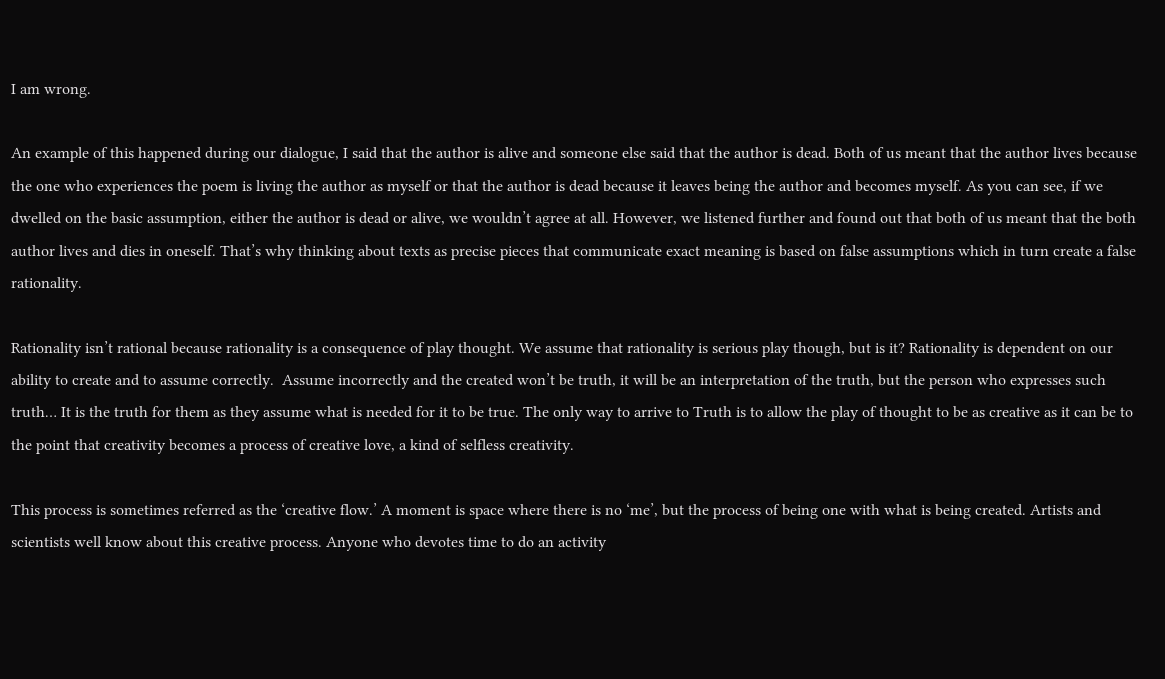I am wrong.

An example of this happened during our dialogue, I said that the author is alive and someone else said that the author is dead. Both of us meant that the author lives because the one who experiences the poem is living the author as myself or that the author is dead because it leaves being the author and becomes myself. As you can see, if we dwelled on the basic assumption, either the author is dead or alive, we wouldn’t agree at all. However, we listened further and found out that both of us meant that the both author lives and dies in oneself. That’s why thinking about texts as precise pieces that communicate exact meaning is based on false assumptions which in turn create a false rationality.

Rationality isn’t rational because rationality is a consequence of play thought. We assume that rationality is serious play though, but is it? Rationality is dependent on our ability to create and to assume correctly.  Assume incorrectly and the created won’t be truth, it will be an interpretation of the truth, but the person who expresses such truth… It is the truth for them as they assume what is needed for it to be true. The only way to arrive to Truth is to allow the play of thought to be as creative as it can be to the point that creativity becomes a process of creative love, a kind of selfless creativity.

This process is sometimes referred as the ‘creative flow.’ A moment is space where there is no ‘me’, but the process of being one with what is being created. Artists and scientists well know about this creative process. Anyone who devotes time to do an activity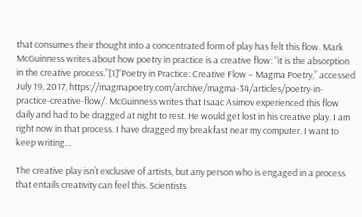that consumes their thought into a concentrated form of play has felt this flow. Mark McGuinness writes about how poetry in practice is a creative flow: “it is the absorption in the creative process.”[1]“Poetry in Practice: Creative Flow – Magma Poetry,” accessed July 19, 2017, https://magmapoetry.com/archive/magma-34/articles/poetry-in-practice-creative-flow/. McGuinness writes that Isaac Asimov experienced this flow daily and had to be dragged at night to rest. He would get lost in his creative play. I am right now in that process. I have dragged my breakfast near my computer. I want to keep writing…

The creative play isn’t exclusive of artists, but any person who is engaged in a process that entails creativity can feel this. Scientists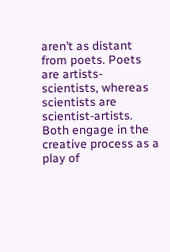aren’t as distant from poets. Poets are artists-scientists, whereas scientists are scientist-artists. Both engage in the creative process as a play of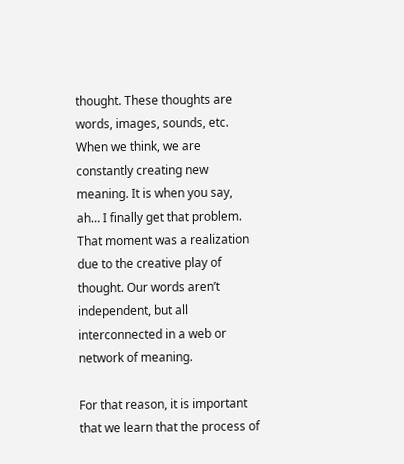thought. These thoughts are words, images, sounds, etc. When we think, we are constantly creating new meaning. It is when you say, ah… I finally get that problem. That moment was a realization due to the creative play of thought. Our words aren’t independent, but all interconnected in a web or network of meaning.

For that reason, it is important that we learn that the process of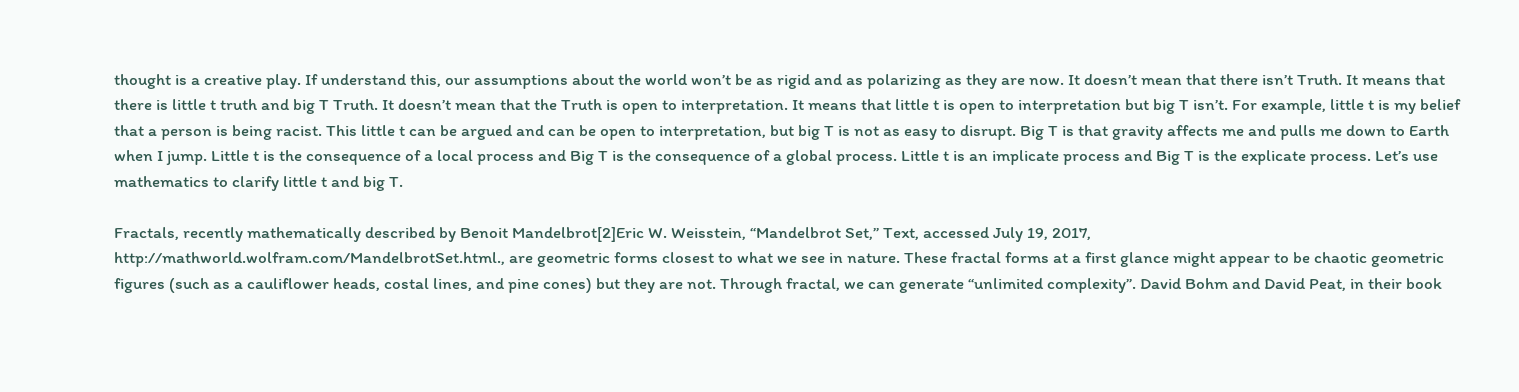thought is a creative play. If understand this, our assumptions about the world won’t be as rigid and as polarizing as they are now. It doesn’t mean that there isn’t Truth. It means that there is little t truth and big T Truth. It doesn’t mean that the Truth is open to interpretation. It means that little t is open to interpretation but big T isn’t. For example, little t is my belief that a person is being racist. This little t can be argued and can be open to interpretation, but big T is not as easy to disrupt. Big T is that gravity affects me and pulls me down to Earth when I jump. Little t is the consequence of a local process and Big T is the consequence of a global process. Little t is an implicate process and Big T is the explicate process. Let’s use mathematics to clarify little t and big T.

Fractals, recently mathematically described by Benoit Mandelbrot[2]Eric W. Weisstein, “Mandelbrot Set,” Text, accessed July 19, 2017, http://mathworld.wolfram.com/MandelbrotSet.html., are geometric forms closest to what we see in nature. These fractal forms at a first glance might appear to be chaotic geometric figures (such as a cauliflower heads, costal lines, and pine cones) but they are not. Through fractal, we can generate “unlimited complexity”. David Bohm and David Peat, in their book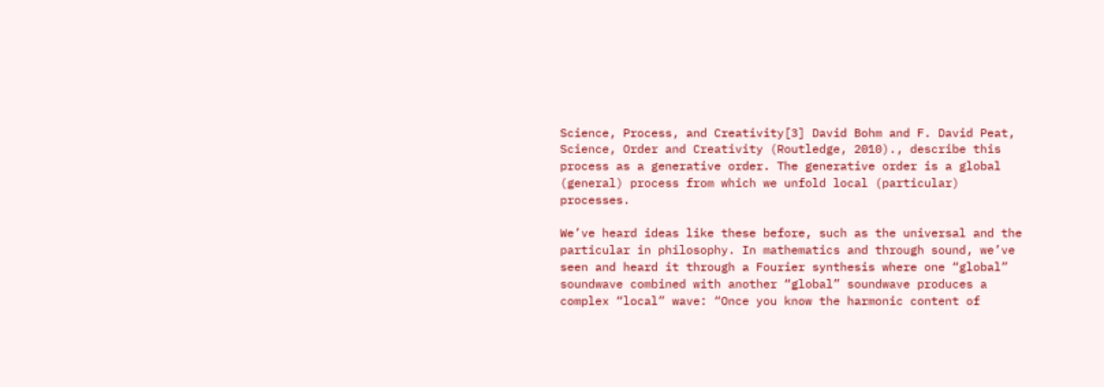Science, Process, and Creativity[3] David Bohm and F. David Peat, Science, Order and Creativity (Routledge, 2010)., describe this process as a generative order. The generative order is a global (general) process from which we unfold local (particular) processes.

We’ve heard ideas like these before, such as the universal and the particular in philosophy. In mathematics and through sound, we’ve seen and heard it through a Fourier synthesis where one “global” soundwave combined with another “global” soundwave produces a complex “local” wave: “Once you know the harmonic content of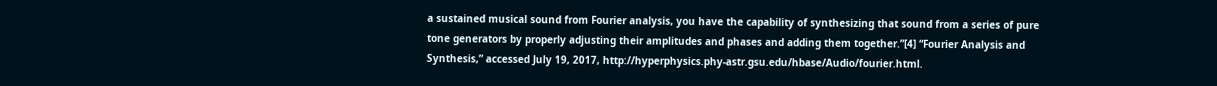a sustained musical sound from Fourier analysis, you have the capability of synthesizing that sound from a series of pure tone generators by properly adjusting their amplitudes and phases and adding them together.”[4] “Fourier Analysis and Synthesis,” accessed July 19, 2017, http://hyperphysics.phy-astr.gsu.edu/hbase/Audio/fourier.html.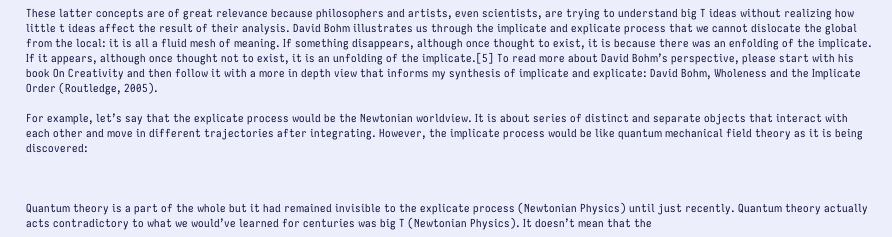These latter concepts are of great relevance because philosophers and artists, even scientists, are trying to understand big T ideas without realizing how little t ideas affect the result of their analysis. David Bohm illustrates us through the implicate and explicate process that we cannot dislocate the global from the local: it is all a fluid mesh of meaning. If something disappears, although once thought to exist, it is because there was an enfolding of the implicate.  If it appears, although once thought not to exist, it is an unfolding of the implicate.[5] To read more about David Bohm’s perspective, please start with his book On Creativity and then follow it with a more in depth view that informs my synthesis of implicate and explicate: David Bohm, Wholeness and the Implicate Order (Routledge, 2005).

For example, let’s say that the explicate process would be the Newtonian worldview. It is about series of distinct and separate objects that interact with each other and move in different trajectories after integrating. However, the implicate process would be like quantum mechanical field theory as it is being discovered:



Quantum theory is a part of the whole but it had remained invisible to the explicate process (Newtonian Physics) until just recently. Quantum theory actually acts contradictory to what we would’ve learned for centuries was big T (Newtonian Physics). It doesn’t mean that the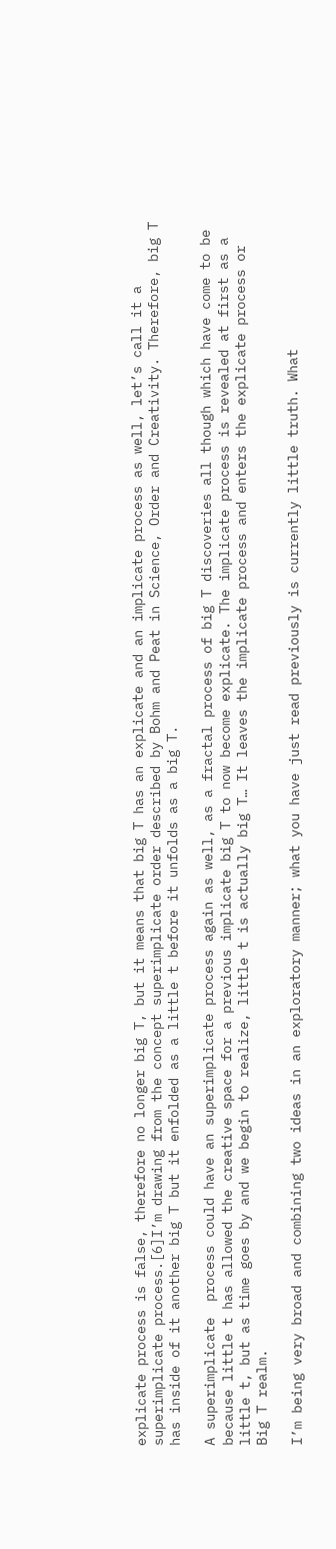explicate process is false, therefore no longer big T, but it means that big T has an explicate and an implicate process as well, let’s call it a superimplicate process.[6]I’m drawing from the concept superimplicate order described by Bohm and Peat in Science, Order and Creativity. Therefore, big T has inside of it another big T but it enfolded as a little t before it unfolds as a big T.

A superimplicate  process could have an superimplicate process again as well, as a fractal process of big T discoveries all though which have come to be because little t has allowed the creative space for a previous implicate big T to now become explicate. The implicate process is revealed at first as a little t, but as time goes by and we begin to realize, little t is actually big T… It leaves the implicate process and enters the explicate process or Big T realm.

I’m being very broad and combining two ideas in an exploratory manner; what you have just read previously is currently little truth. What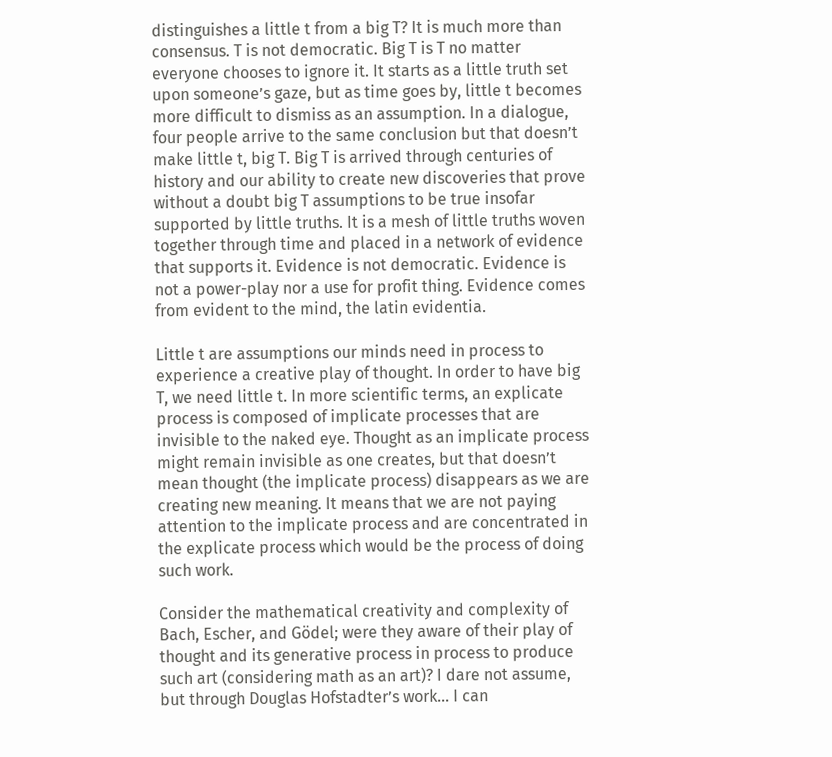distinguishes a little t from a big T? It is much more than consensus. T is not democratic. Big T is T no matter everyone chooses to ignore it. It starts as a little truth set upon someone’s gaze, but as time goes by, little t becomes more difficult to dismiss as an assumption. In a dialogue, four people arrive to the same conclusion but that doesn’t make little t, big T. Big T is arrived through centuries of history and our ability to create new discoveries that prove without a doubt big T assumptions to be true insofar supported by little truths. It is a mesh of little truths woven together through time and placed in a network of evidence that supports it. Evidence is not democratic. Evidence is not a power-play nor a use for profit thing. Evidence comes from evident to the mind, the latin evidentia.

Little t are assumptions our minds need in process to experience a creative play of thought. In order to have big T, we need little t. In more scientific terms, an explicate process is composed of implicate processes that are invisible to the naked eye. Thought as an implicate process might remain invisible as one creates, but that doesn’t mean thought (the implicate process) disappears as we are creating new meaning. It means that we are not paying attention to the implicate process and are concentrated in the explicate process which would be the process of doing such work.

Consider the mathematical creativity and complexity of Bach, Escher, and Gödel; were they aware of their play of thought and its generative process in process to produce such art (considering math as an art)? I dare not assume, but through Douglas Hofstadter’s work… I can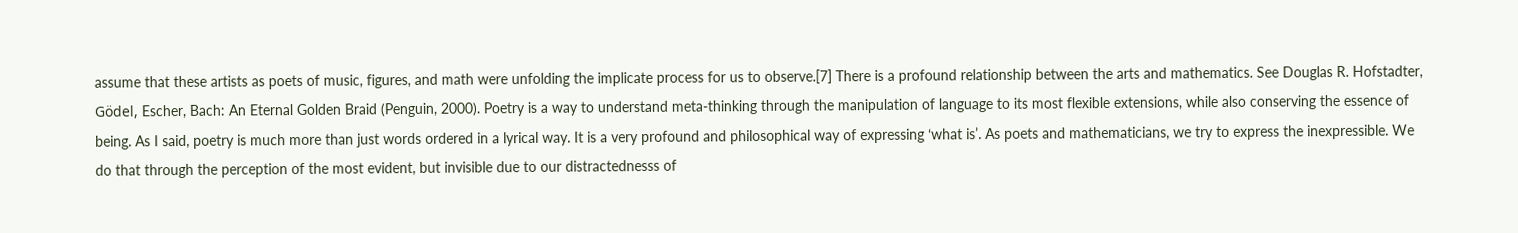assume that these artists as poets of music, figures, and math were unfolding the implicate process for us to observe.[7] There is a profound relationship between the arts and mathematics. See Douglas R. Hofstadter, Gödel, Escher, Bach: An Eternal Golden Braid (Penguin, 2000). Poetry is a way to understand meta-thinking through the manipulation of language to its most flexible extensions, while also conserving the essence of being. As I said, poetry is much more than just words ordered in a lyrical way. It is a very profound and philosophical way of expressing ‘what is’. As poets and mathematicians, we try to express the inexpressible. We do that through the perception of the most evident, but invisible due to our distractednesss of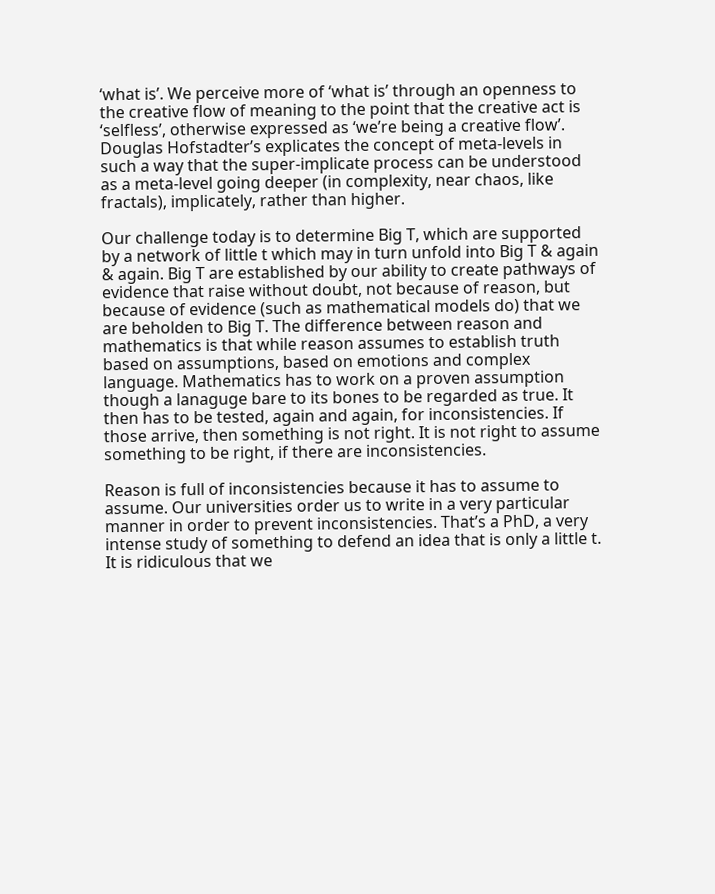‘what is’. We perceive more of ‘what is’ through an openness to the creative flow of meaning to the point that the creative act is ‘selfless’, otherwise expressed as ‘we’re being a creative flow’. Douglas Hofstadter’s explicates the concept of meta-levels in such a way that the super-implicate process can be understood as a meta-level going deeper (in complexity, near chaos, like fractals), implicately, rather than higher.

Our challenge today is to determine Big T, which are supported by a network of little t which may in turn unfold into Big T & again & again. Big T are established by our ability to create pathways of evidence that raise without doubt, not because of reason, but because of evidence (such as mathematical models do) that we are beholden to Big T. The difference between reason and mathematics is that while reason assumes to establish truth based on assumptions, based on emotions and complex language. Mathematics has to work on a proven assumption though a lanaguge bare to its bones to be regarded as true. It then has to be tested, again and again, for inconsistencies. If those arrive, then something is not right. It is not right to assume something to be right, if there are inconsistencies.

Reason is full of inconsistencies because it has to assume to assume. Our universities order us to write in a very particular manner in order to prevent inconsistencies. That’s a PhD, a very intense study of something to defend an idea that is only a little t. It is ridiculous that we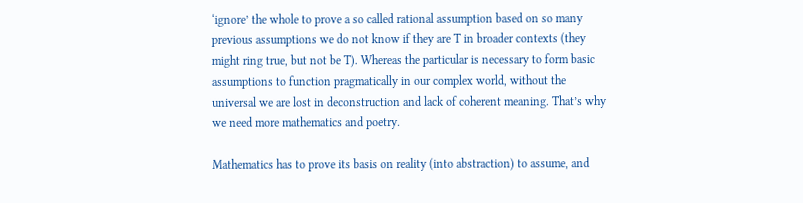‘ignore’ the whole to prove a so called rational assumption based on so many previous assumptions we do not know if they are T in broader contexts (they might ring true, but not be T). Whereas the particular is necessary to form basic assumptions to function pragmatically in our complex world, without the universal we are lost in deconstruction and lack of coherent meaning. That’s why we need more mathematics and poetry.

Mathematics has to prove its basis on reality (into abstraction) to assume, and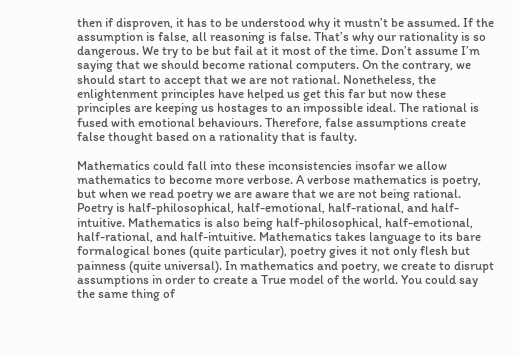then if disproven, it has to be understood why it mustn’t be assumed. If the assumption is false, all reasoning is false. That’s why our rationality is so dangerous. We try to be but fail at it most of the time. Don’t assume I’m saying that we should become rational computers. On the contrary, we should start to accept that we are not rational. Nonetheless, the enlightenment principles have helped us get this far but now these principles are keeping us hostages to an impossible ideal. The rational is fused with emotional behaviours. Therefore, false assumptions create false thought based on a rationality that is faulty.

Mathematics could fall into these inconsistencies insofar we allow mathematics to become more verbose. A verbose mathematics is poetry, but when we read poetry we are aware that we are not being rational. Poetry is half-philosophical, half-emotional, half-rational, and half-intuitive. Mathematics is also being half-philosophical, half-emotional, half-rational, and half-intuitive. Mathematics takes language to its bare formalogical bones (quite particular), poetry gives it not only flesh but painness (quite universal). In mathematics and poetry, we create to disrupt assumptions in order to create a True model of the world. You could say the same thing of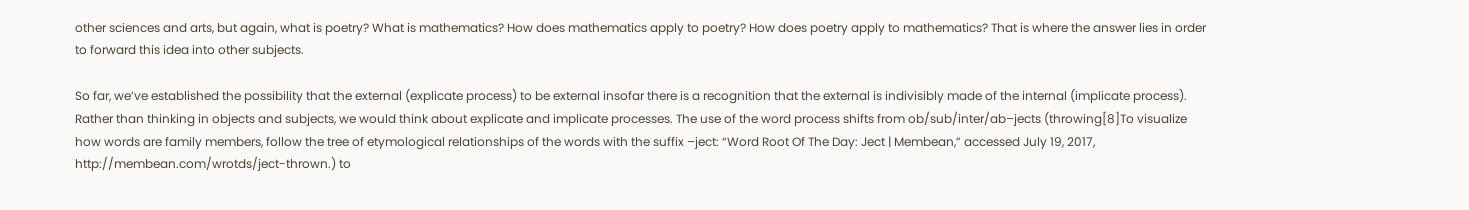other sciences and arts, but again, what is poetry? What is mathematics? How does mathematics apply to poetry? How does poetry apply to mathematics? That is where the answer lies in order to forward this idea into other subjects.

So far, we’ve established the possibility that the external (explicate process) to be external insofar there is a recognition that the external is indivisibly made of the internal (implicate process). Rather than thinking in objects and subjects, we would think about explicate and implicate processes. The use of the word process shifts from ob/sub/inter/ab–jects (throwing[8]To visualize how words are family members, follow the tree of etymological relationships of the words with the suffix –ject: “Word Root Of The Day: Ject | Membean,” accessed July 19, 2017, http://membean.com/wrotds/ject-thrown.) to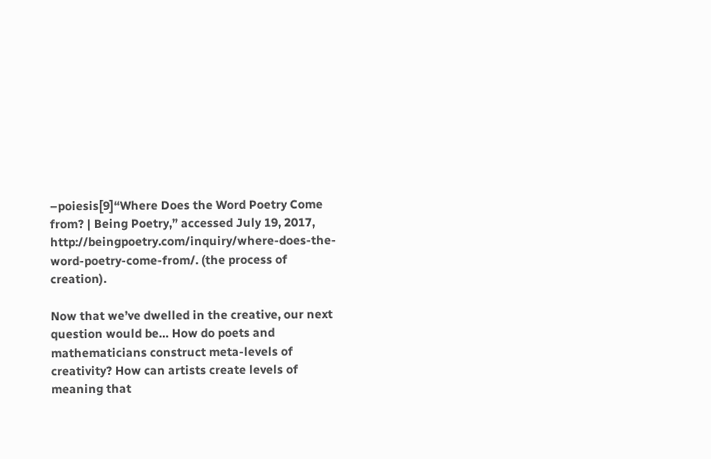–poiesis[9]“Where Does the Word Poetry Come from? | Being Poetry,” accessed July 19, 2017, http://beingpoetry.com/inquiry/where-does-the-word-poetry-come-from/. (the process of creation).

Now that we’ve dwelled in the creative, our next question would be… How do poets and mathematicians construct meta-levels of creativity? How can artists create levels of meaning that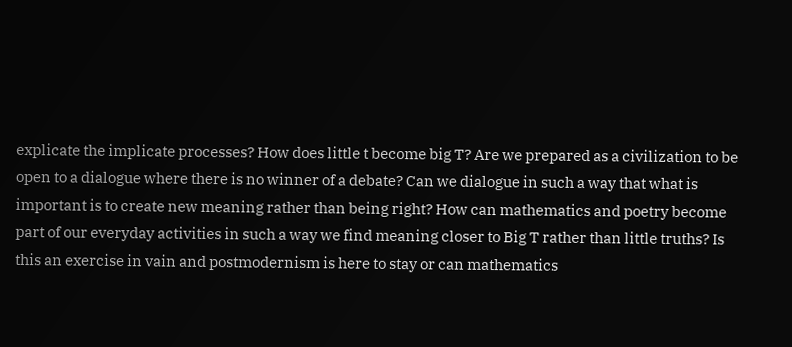explicate the implicate processes? How does little t become big T? Are we prepared as a civilization to be open to a dialogue where there is no winner of a debate? Can we dialogue in such a way that what is important is to create new meaning rather than being right? How can mathematics and poetry become part of our everyday activities in such a way we find meaning closer to Big T rather than little truths? Is this an exercise in vain and postmodernism is here to stay or can mathematics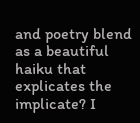and poetry blend as a beautiful haiku that explicates the implicate? I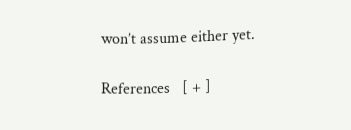won’t assume either yet.

References   [ + ]